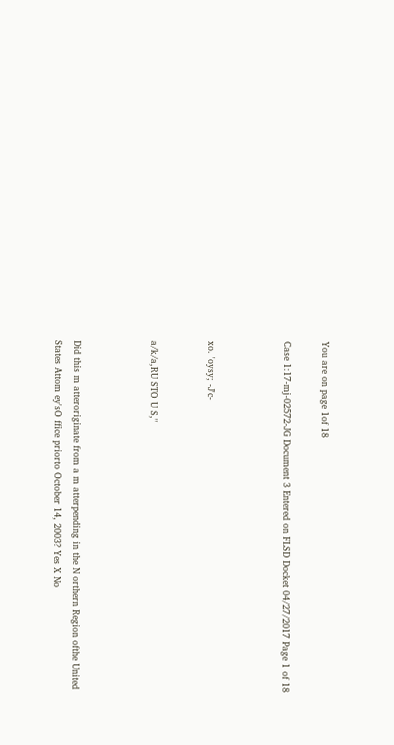You are on page 1of 18

Case 1:17-mj-02572-JG Document 3 Entered on FLSD Docket 04/27/2017 Page 1 of 18



xo. 'oysy; -J'c-


a/k/a,RU STO U S,''



Did this m atteroriginate from a m atterpending in the N orthern Region ofthe United
States Attom ey'sO ffice priorto October 14, 2003? Yes X No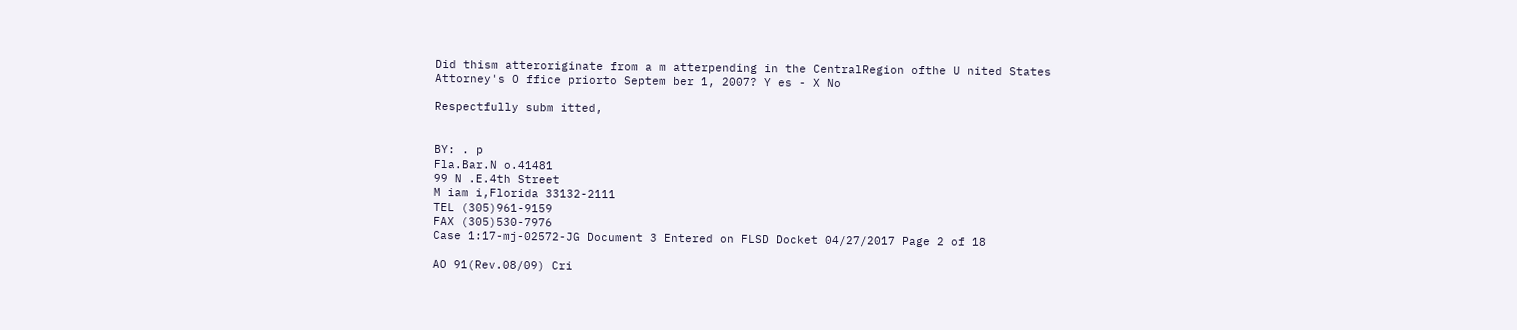Did thism atteroriginate from a m atterpending in the CentralRegion ofthe U nited States
Attorney's O ffice priorto Septem ber 1, 2007? Y es - X No

Respectfully subm itted,


BY: . p
Fla.Bar.N o.41481
99 N .E.4th Street
M iam i,Florida 33132-2111
TEL (305)961-9159
FAX (305)530-7976
Case 1:17-mj-02572-JG Document 3 Entered on FLSD Docket 04/27/2017 Page 2 of 18

AO 91(Rev.08/09) Cri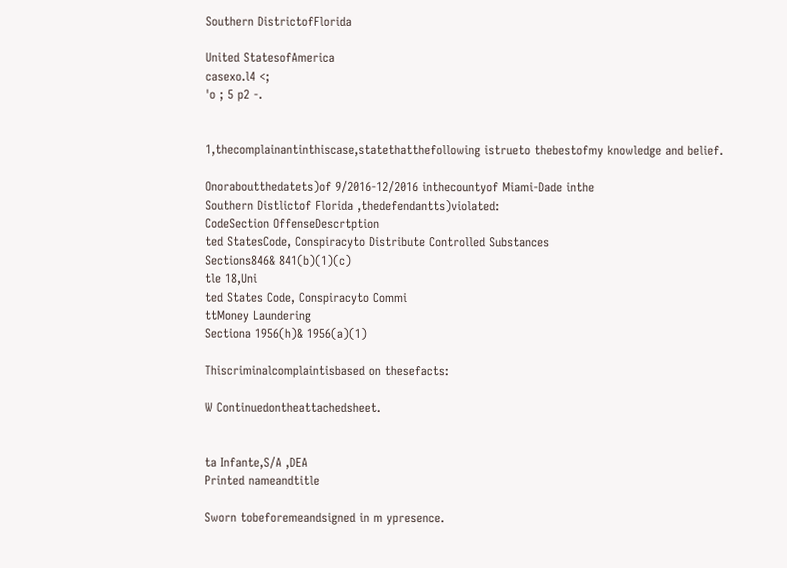Southern DistrictofFlorida

United StatesofAmerica
casexo.l4 <;
'o ; 5 p2 -.


1,thecomplainantinthiscase,statethatthefollowing istrueto thebestofmy knowledge and belief.

Onoraboutthedatets)of 9/2016-12/2016 inthecountyof Miami-Dade inthe
Southern Distlictof Florida ,thedefendantts)violated:
CodeSection OffenseDescrtption
ted StatesCode, Conspiracyto Distribute Controlled Substances
Sections846& 841(b)(1)(c)
tle 18,Uni
ted States Code, Conspiracyto Commi
ttMoney Laundering
Sectiona 1956(h)& 1956(a)(1)

Thiscriminalcomplaintisbased on thesefacts:

W Continuedontheattachedsheet.


ta Infante,S/A ,DEA
Printed nameandtitle

Sworn tobeforemeandsigned in m ypresence.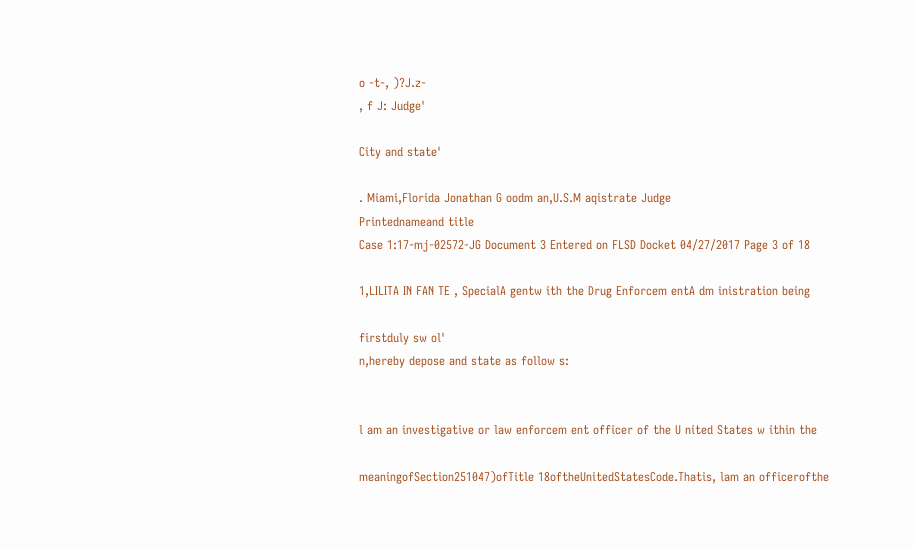o -t-, )?J.z-
, f J: Judge'

City and state'

. Miami,Florida Jonathan G oodm an,U.S.M aqistrate Judge
Printednameand title
Case 1:17-mj-02572-JG Document 3 Entered on FLSD Docket 04/27/2017 Page 3 of 18

1,LILITA IN FAN TE , SpecialA gentw ith the Drug Enforcem entA dm inistration being

firstduly sw ol'
n,hereby depose and state as follow s:


l am an investigative or law enforcem ent officer of the U nited States w ithin the

meaningofSection251047)ofTitle 18oftheUnitedStatesCode.Thatis, lam an officerofthe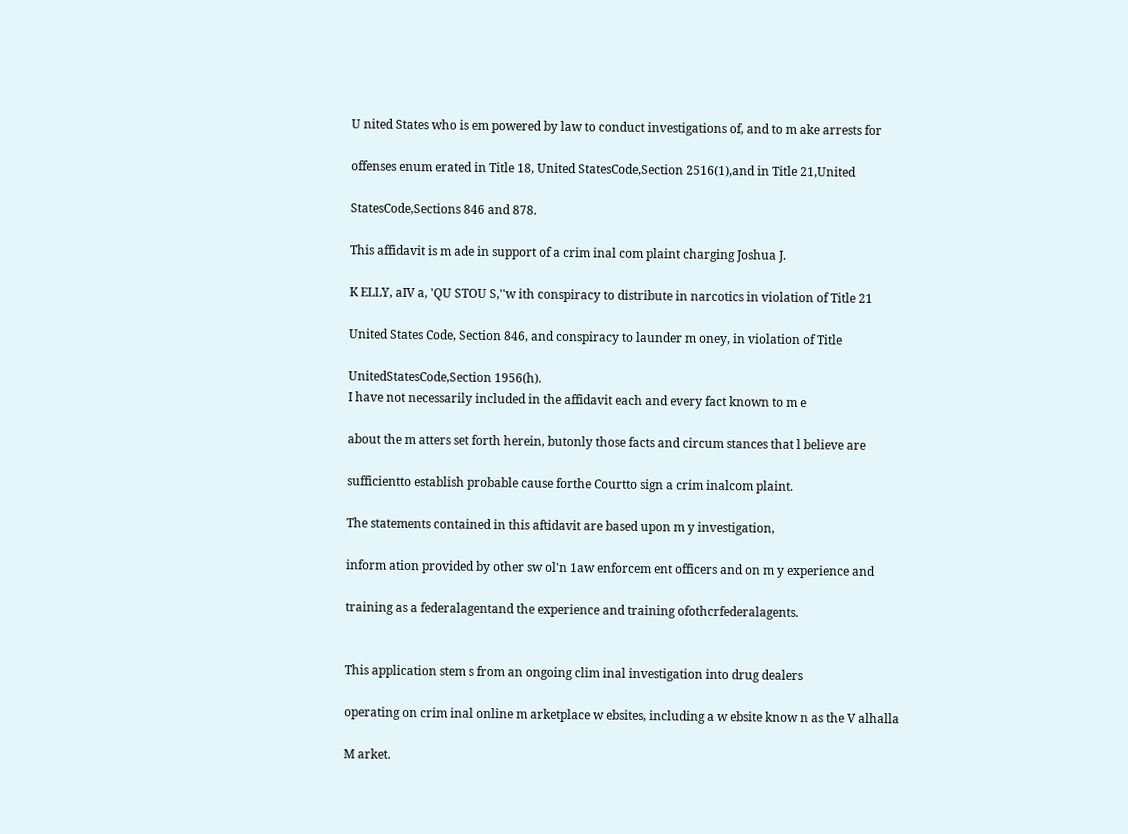U nited States who is em powered by law to conduct investigations of, and to m ake arrests for

offenses enum erated in Title 18, United StatesCode,Section 2516(1),and in Title 21,United

StatesCode,Sections 846 and 878.

This affidavit is m ade in support of a crim inal com plaint charging Joshua J.

K ELLY, aIV a, 'QU STOU S,''w ith conspiracy to distribute in narcotics in violation of Title 21

United States Code, Section 846, and conspiracy to launder m oney, in violation of Title

UnitedStatesCode,Section 1956(h).
I have not necessarily included in the affidavit each and every fact known to m e

about the m atters set forth herein, butonly those facts and circum stances that l believe are

sufficientto establish probable cause forthe Courtto sign a crim inalcom plaint.

The statements contained in this aftidavit are based upon m y investigation,

inform ation provided by other sw ol'n 1aw enforcem ent officers and on m y experience and

training as a federalagentand the experience and training ofothcrfederalagents.


This application stem s from an ongoing clim inal investigation into drug dealers

operating on crim inal online m arketplace w ebsites, including a w ebsite know n as the V alhalla

M arket.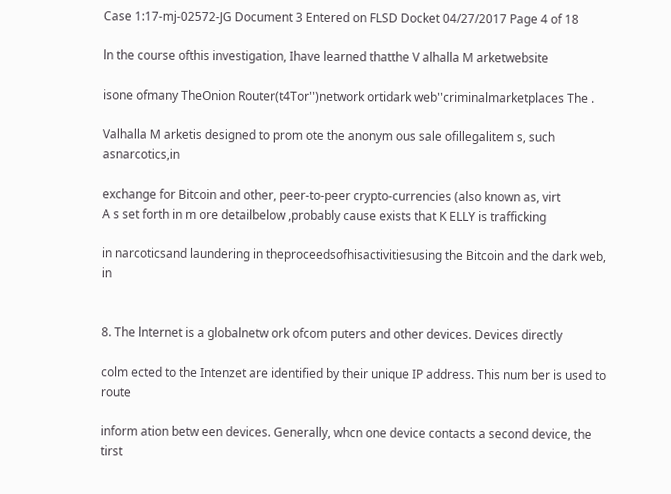Case 1:17-mj-02572-JG Document 3 Entered on FLSD Docket 04/27/2017 Page 4 of 18

ln the course ofthis investigation, Ihave learned thatthe V alhalla M arketwebsite

isone ofmany TheOnion Router(t4Tor'')network ortidark web''criminalmarketplaces The .

Valhalla M arketis designed to prom ote the anonym ous sale ofillegalitem s, such asnarcotics,in

exchange for Bitcoin and other, peer-to-peer crypto-currencies (also known as, virt
A s set forth in m ore detailbelow ,probably cause exists that K ELLY is trafficking

in narcoticsand laundering in theproceedsofhisactivitiesusing the Bitcoin and the dark web, in


8. The lnternet is a globalnetw ork ofcom puters and other devices. Devices directly

colm ected to the Intenzet are identified by their unique IP address. This num ber is used to route

inform ation betw een devices. Generally, whcn one device contacts a second device, the tirst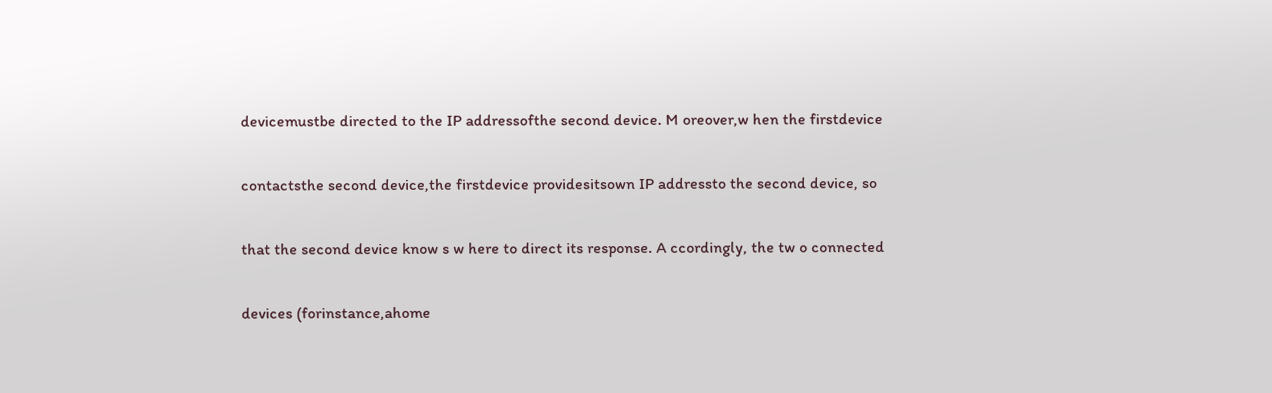devicemustbe directed to the IP addressofthe second device. M oreover,w hen the firstdevice

contactsthe second device,the firstdevice providesitsown IP addressto the second device, so

that the second device know s w here to direct its response. A ccordingly, the tw o connected

devices (forinstance,ahome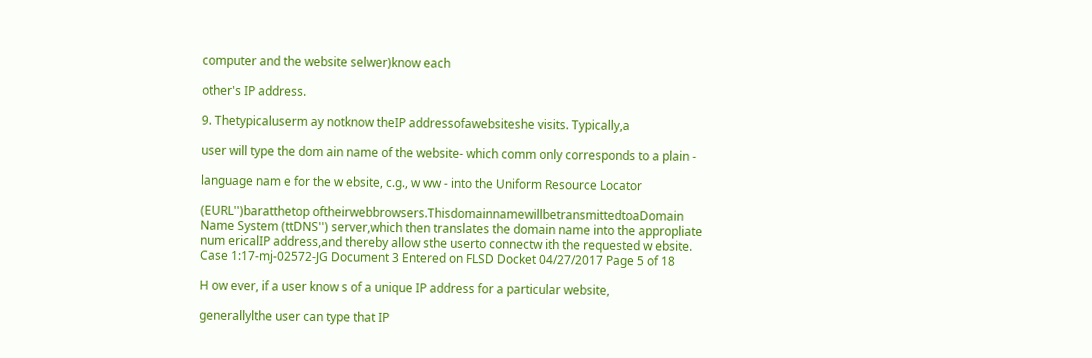computer and the website selwer)know each

other's IP address.

9. Thetypicaluserm ay notknow theIP addressofawebsiteshe visits. Typically,a

user will type the dom ain name of the website- which comm only corresponds to a plain -

language nam e for the w ebsite, c.g., w ww - into the Uniform Resource Locator

(EURL'')baratthetop oftheirwebbrowsers.ThisdomainnamewillbetransmittedtoaDomain
Name System (ttDNS'') server,which then translates the domain name into the appropliate
num ericalIP address,and thereby allow sthe userto connectw ith the requested w ebsite.
Case 1:17-mj-02572-JG Document 3 Entered on FLSD Docket 04/27/2017 Page 5 of 18

H ow ever, if a user know s of a unique IP address for a particular website,

generallylthe user can type that IP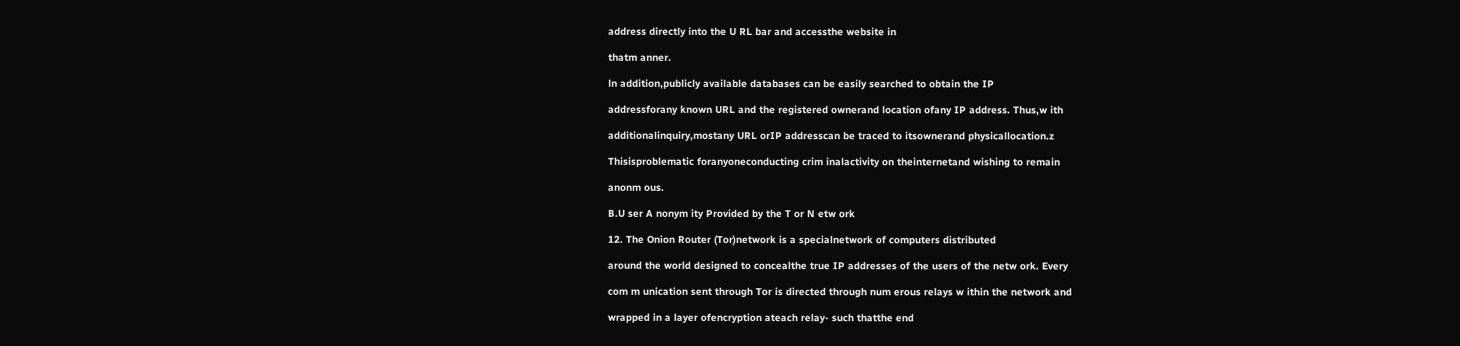address directly into the U RL bar and accessthe website in

thatm anner.

ln addition,publicly available databases can be easily searched to obtain the IP

addressforany known URL and the registered ownerand location ofany IP address. Thus,w ith

additionalinquiry,mostany URL orIP addresscan be traced to itsownerand physicallocation.z

Thisisproblematic foranyoneconducting crim inalactivity on theinternetand wishing to remain

anonm ous.

B.U ser A nonym ity Provided by the T or N etw ork

12. The Onion Router (Tor)network is a specialnetwork of computers distributed

around the world designed to concealthe true IP addresses of the users of the netw ork. Every

com m unication sent through Tor is directed through num erous relays w ithin the network and

wrapped in a layer ofencryption ateach relay- such thatthe end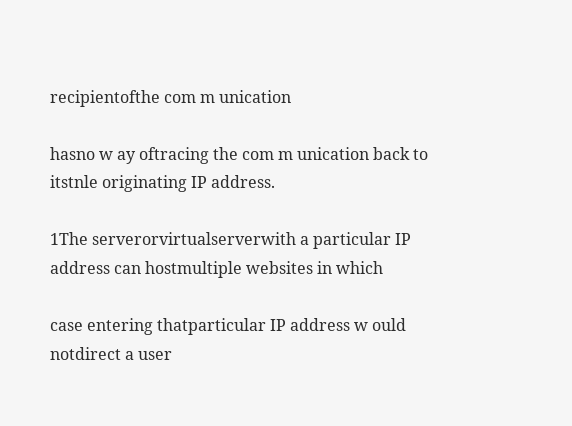recipientofthe com m unication

hasno w ay oftracing the com m unication back to itstnle originating IP address.

1The serverorvirtualserverwith a particular IP address can hostmultiple websites in which

case entering thatparticular IP address w ould notdirect a user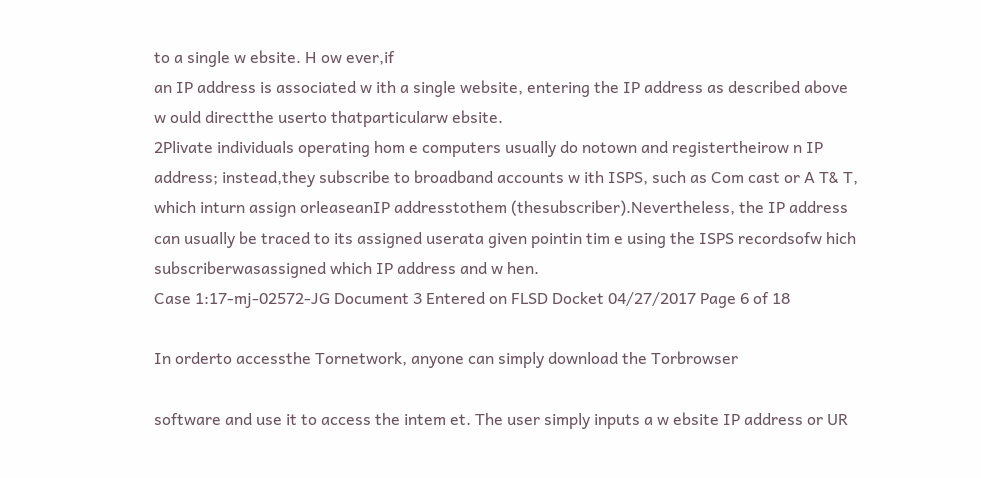to a single w ebsite. H ow ever,if
an IP address is associated w ith a single website, entering the IP address as described above
w ould directthe userto thatparticularw ebsite.
2Plivate individuals operating hom e computers usually do notown and registertheirow n IP
address; instead,they subscribe to broadband accounts w ith ISPS, such as Com cast or A T& T,
which inturn assign orleaseanIP addresstothem (thesubscriber).Nevertheless, the IP address
can usually be traced to its assigned userata given pointin tim e using the ISPS recordsofw hich
subscriberwasassigned which IP address and w hen.
Case 1:17-mj-02572-JG Document 3 Entered on FLSD Docket 04/27/2017 Page 6 of 18

In orderto accessthe Tornetwork, anyone can simply download the Torbrowser

software and use it to access the intem et. The user simply inputs a w ebsite IP address or UR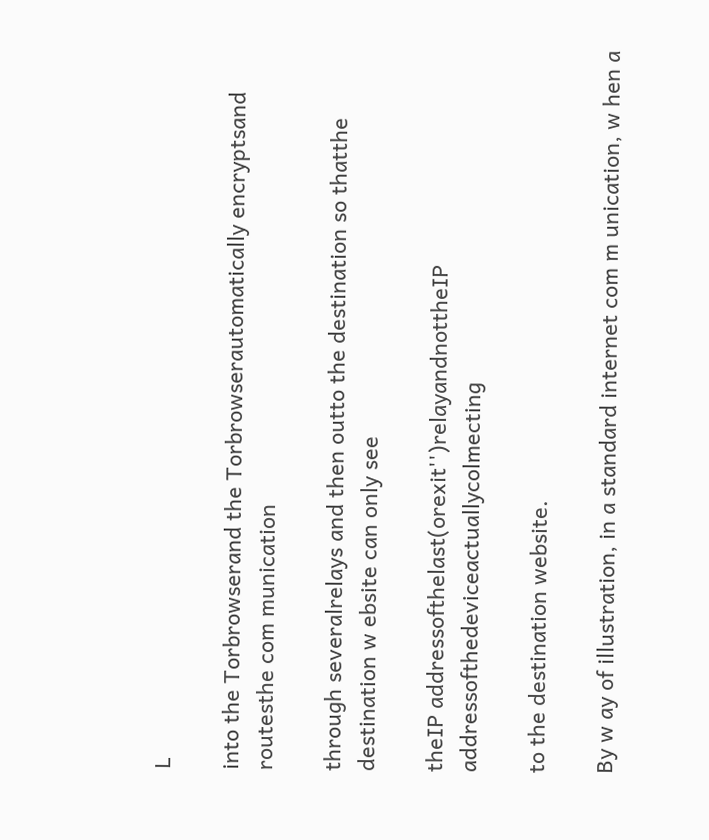L

into the Torbrowserand the Torbrowserautomatically encryptsand routesthe com munication

through severalrelays and then outto the destination so thatthe destination w ebsite can only see

theIP addressofthelast(orexit'')relayandnottheIP addressofthedeviceactuallycolmecting

to the destination website.

By w ay of illustration, in a standard internet com m unication, w hen a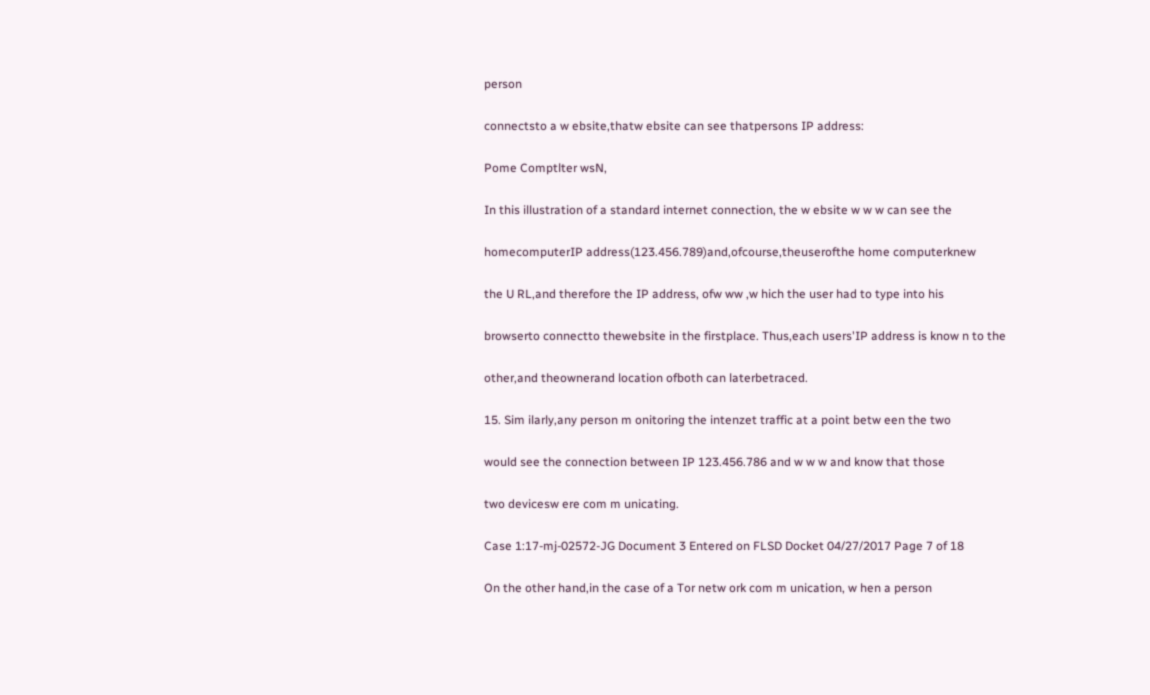person

connectsto a w ebsite,thatw ebsite can see thatpersons IP address:

Pome Comptlter wsN,

In this illustration of a standard internet connection, the w ebsite w w w can see the

homecomputerIP address(123.456.789)and,ofcourse,theuserofthe home computerknew

the U RL,and therefore the IP address, ofw ww ,w hich the user had to type into his

browserto connectto thewebsite in the firstplace. Thus,each users'IP address is know n to the

other,and theownerand location ofboth can laterbetraced.

15. Sim ilarly,any person m onitoring the intenzet traffic at a point betw een the two

would see the connection between IP 123.456.786 and w w w and know that those

two devicesw ere com m unicating.

Case 1:17-mj-02572-JG Document 3 Entered on FLSD Docket 04/27/2017 Page 7 of 18

On the other hand,in the case of a Tor netw ork com m unication, w hen a person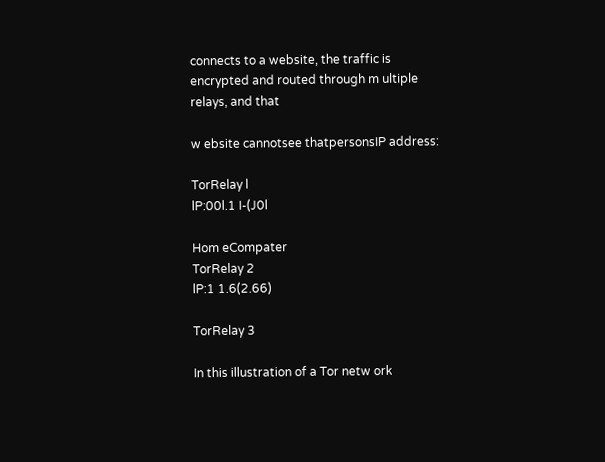connects to a website, the traffic is encrypted and routed through m ultiple relays, and that

w ebsite cannotsee thatpersonsIP address:

TorRelay l
lP:00l.1 I-(J0l

Hom eCompater
TorRelay 2
lP:1 1.6(2.66)

TorRelay 3

In this illustration of a Tor netw ork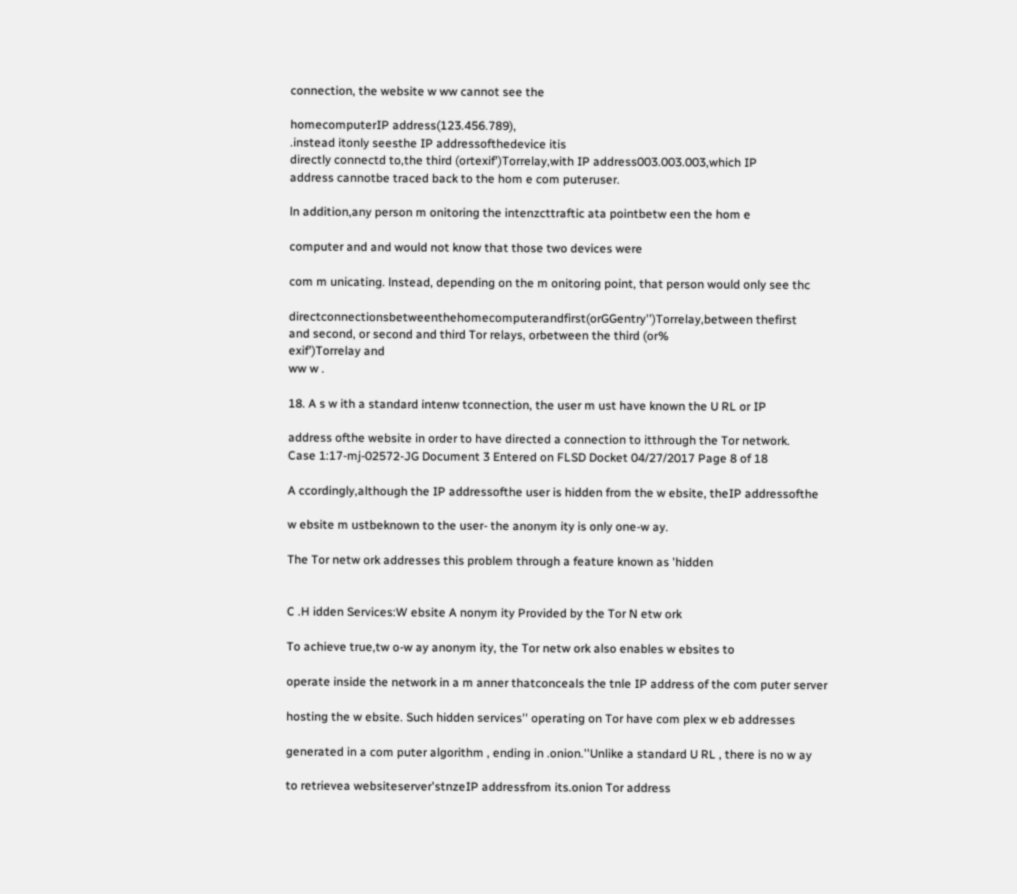connection, the website w ww cannot see the

homecomputerIP address(123.456.789),
.instead itonly seesthe IP addressofthedevice itis
directly connectd to,the third (ortexif')Torrelay,with IP address003.003.003,which IP
address cannotbe traced back to the hom e com puteruser.

ln addition,any person m onitoring the intenzcttraftic ata pointbetw een the hom e

computer and and would not know that those two devices were

com m unicating. lnstead, depending on the m onitoring point, that person would only see thc

directconnectionsbetweenthehomecomputerandfirst(orGGentry'')Torrelay,between thefirst
and second, or second and third Tor relays, orbetween the third (or%
exif')Torrelay and
ww w .

18. A s w ith a standard intenw tconnection, the user m ust have known the U RL or IP

address ofthe website in order to have directed a connection to itthrough the Tor network.
Case 1:17-mj-02572-JG Document 3 Entered on FLSD Docket 04/27/2017 Page 8 of 18

A ccordingly,although the IP addressofthe user is hidden from the w ebsite, theIP addressofthe

w ebsite m ustbeknown to the user- the anonym ity is only one-w ay.

The Tor netw ork addresses this problem through a feature known as 'hidden


C .H idden Services:W ebsite A nonym ity Provided by the Tor N etw ork

To achieve true,tw o-w ay anonym ity, the Tor netw ork also enables w ebsites to

operate inside the network in a m anner thatconceals the tnle IP address of the com puter server

hosting the w ebsite. Such hidden services'' operating on Tor have com plex w eb addresses

generated in a com puter algorithm , ending in .onion.''Unlike a standard U RL , there is no w ay

to retrievea websiteserver'stnzeIP addressfrom its.onion Tor address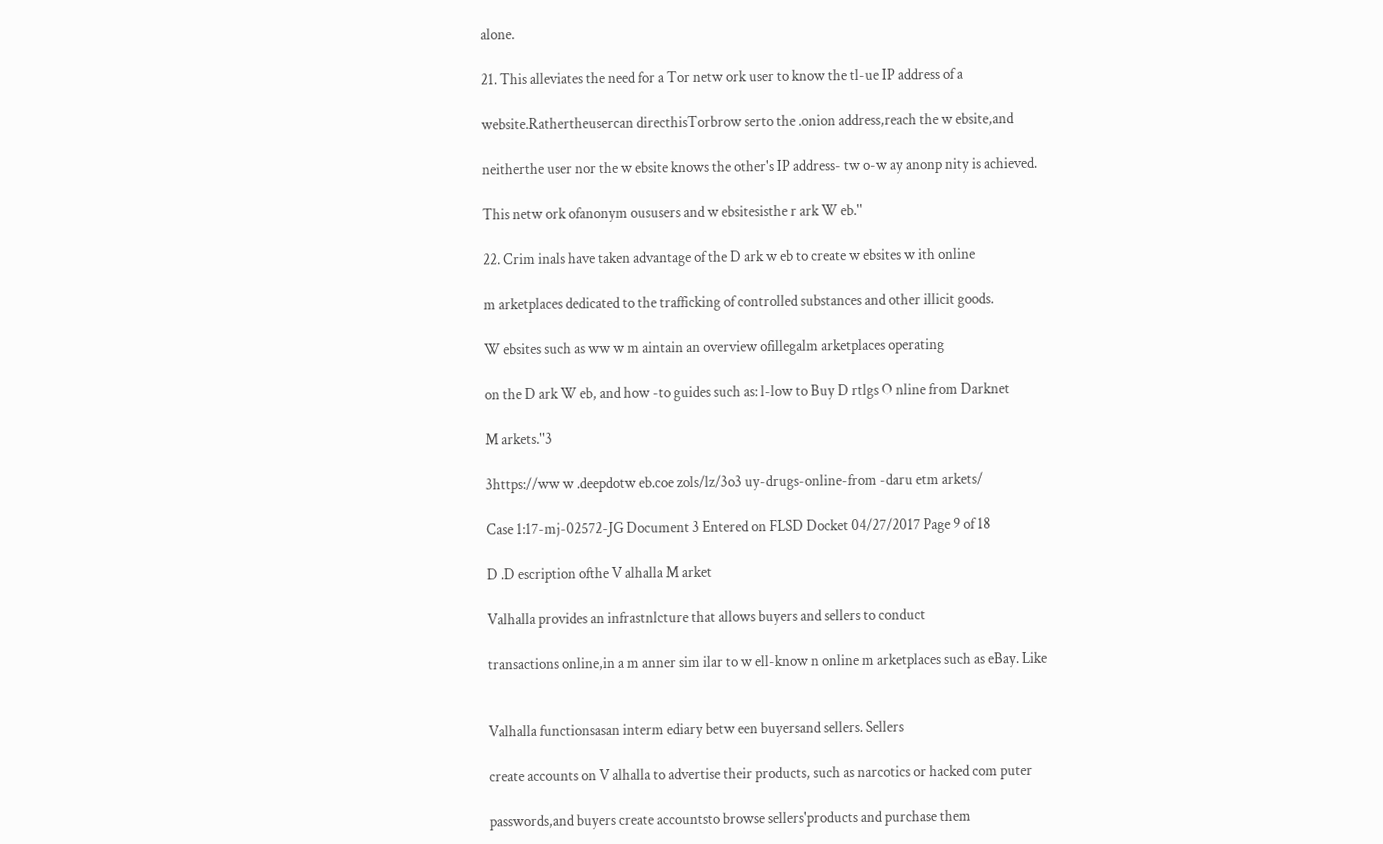alone.

21. This alleviates the need for a Tor netw ork user to know the tl-ue IP address of a

website.Rathertheusercan directhisTorbrow serto the .onion address,reach the w ebsite,and

neitherthe user nor the w ebsite knows the other's IP address- tw o-w ay anonp nity is achieved.

This netw ork ofanonym oususers and w ebsitesisthe r ark W eb.''

22. Crim inals have taken advantage of the D ark w eb to create w ebsites w ith online

m arketplaces dedicated to the trafficking of controlled substances and other illicit goods.

W ebsites such as ww w m aintain an overview ofillegalm arketplaces operating

on the D ark W eb, and how -to guides such as: l-low to Buy D rtlgs O nline from Darknet

M arkets.''3

3https://ww w .deepdotw eb.coe zols/lz/3o3 uy-drugs-online-from -daru etm arkets/

Case 1:17-mj-02572-JG Document 3 Entered on FLSD Docket 04/27/2017 Page 9 of 18

D .D escription ofthe V alhalla M arket

Valhalla provides an infrastnlcture that allows buyers and sellers to conduct

transactions online,in a m anner sim ilar to w ell-know n online m arketplaces such as eBay. Like


Valhalla functionsasan interm ediary betw een buyersand sellers. Sellers

create accounts on V alhalla to advertise their products, such as narcotics or hacked com puter

passwords,and buyers create accountsto browse sellers'products and purchase them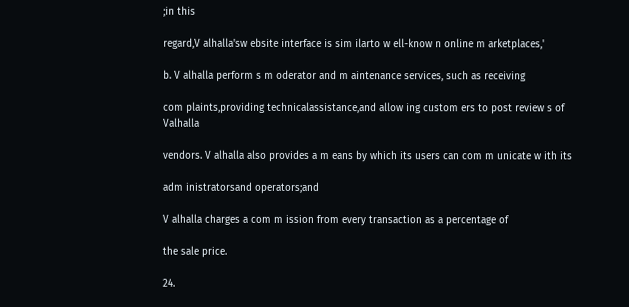;in this

regard,V alhalla'sw ebsite interface is sim ilarto w ell-know n online m arketplaces,'

b. V alhalla perform s m oderator and m aintenance services, such as receiving

com plaints,providing technicalassistance,and allow ing custom ers to post review s of Valhalla

vendors. V alhalla also provides a m eans by which its users can com m unicate w ith its

adm inistratorsand operators;and

V alhalla charges a com m ission from every transaction as a percentage of

the sale price.

24.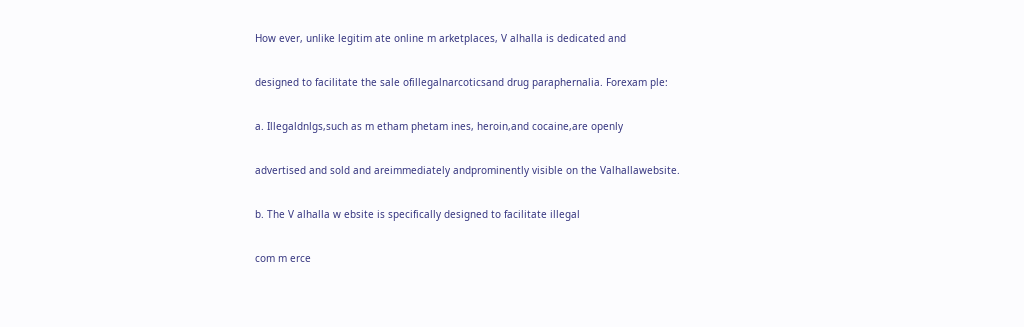How ever, unlike legitim ate online m arketplaces, V alhalla is dedicated and

designed to facilitate the sale ofillegalnarcoticsand drug paraphernalia. Forexam ple:

a. Illegaldnlgs,such as m etham phetam ines, heroin,and cocaine,are openly

advertised and sold and areimmediately andprominently visible on the Valhallawebsite.

b. The V alhalla w ebsite is specifically designed to facilitate illegal

com m erce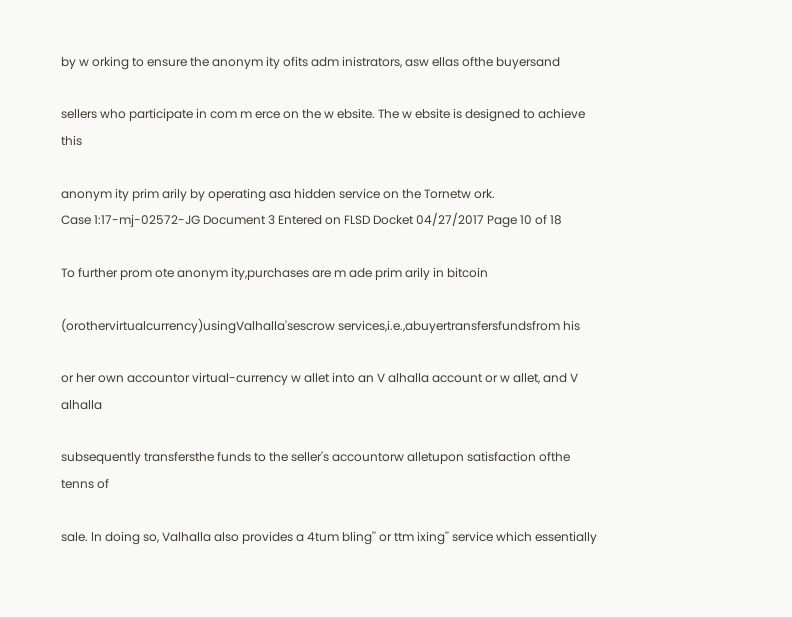by w orking to ensure the anonym ity ofits adm inistrators, asw ellas ofthe buyersand

sellers who participate in com m erce on the w ebsite. The w ebsite is designed to achieve this

anonym ity prim arily by operating asa hidden service on the Tornetw ork.
Case 1:17-mj-02572-JG Document 3 Entered on FLSD Docket 04/27/2017 Page 10 of 18

To further prom ote anonym ity,purchases are m ade prim arily in bitcoin

(orothervirtualcurrency)usingValhalla'sescrow services,i.e.,abuyertransfersfundsfrom his

or her own accountor virtual-currency w allet into an V alhalla account or w allet, and V alhalla

subsequently transfersthe funds to the seller's accountorw alletupon satisfaction ofthe tenns of

sale. ln doing so, Valhalla also provides a 4tum bling'' or ttm ixing'' service which essentially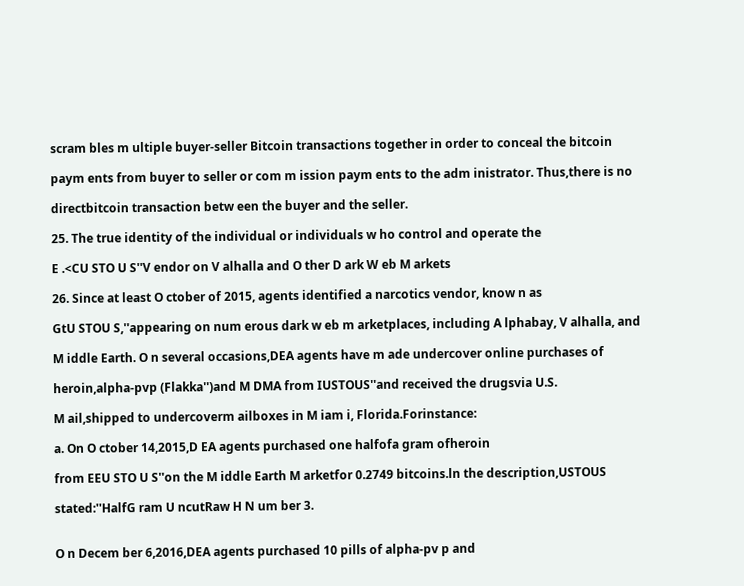scram bles m ultiple buyer-seller Bitcoin transactions together in order to conceal the bitcoin

paym ents from buyer to seller or com m ission paym ents to the adm inistrator. Thus,there is no

directbitcoin transaction betw een the buyer and the seller.

25. The true identity of the individual or individuals w ho control and operate the

E .<CU STO U S''V endor on V alhalla and O ther D ark W eb M arkets

26. Since at least O ctober of 2015, agents identified a narcotics vendor, know n as

GtU STOU S,''appearing on num erous dark w eb m arketplaces, including A lphabay, V alhalla, and

M iddle Earth. O n several occasions,DEA agents have m ade undercover online purchases of

heroin,alpha-pvp (Flakka'')and M DMA from IUSTOUS''and received the drugsvia U.S.

M ail,shipped to undercoverm ailboxes in M iam i, Florida.Forinstance:

a. On O ctober 14,2015,D EA agents purchased one halfofa gram ofheroin

from EEU STO U S''on the M iddle Earth M arketfor 0.2749 bitcoins.ln the description,USTOUS

stated:''HalfG ram U ncutRaw H N um ber 3.


O n Decem ber 6,2016,DEA agents purchased 10 pills of alpha-pv p and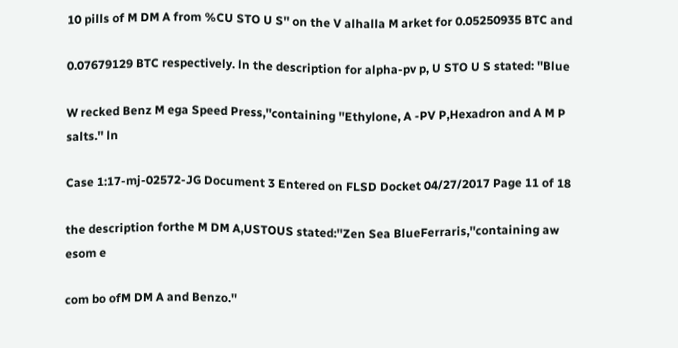10 pills of M DM A from %CU STO U S'' on the V alhalla M arket for 0.05250935 BTC and

0.07679129 BTC respectively. ln the description for alpha-pv p, U STO U S stated: ''Blue

W recked Benz M ega Speed Press,''containing ''Ethylone, A -PV P,Hexadron and A M P salts.'' ln

Case 1:17-mj-02572-JG Document 3 Entered on FLSD Docket 04/27/2017 Page 11 of 18

the description forthe M DM A,USTOUS stated:''Zen Sea BlueFerraris,''containing aw esom e

com bo ofM DM A and Benzo.''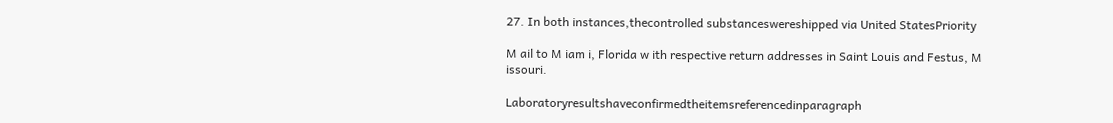27. In both instances,thecontrolled substanceswereshipped via United StatesPriority

M ail to M iam i, Florida w ith respective return addresses in Saint Louis and Festus, M issouri.

Laboratoryresultshaveconfirmedtheitemsreferencedinparagraph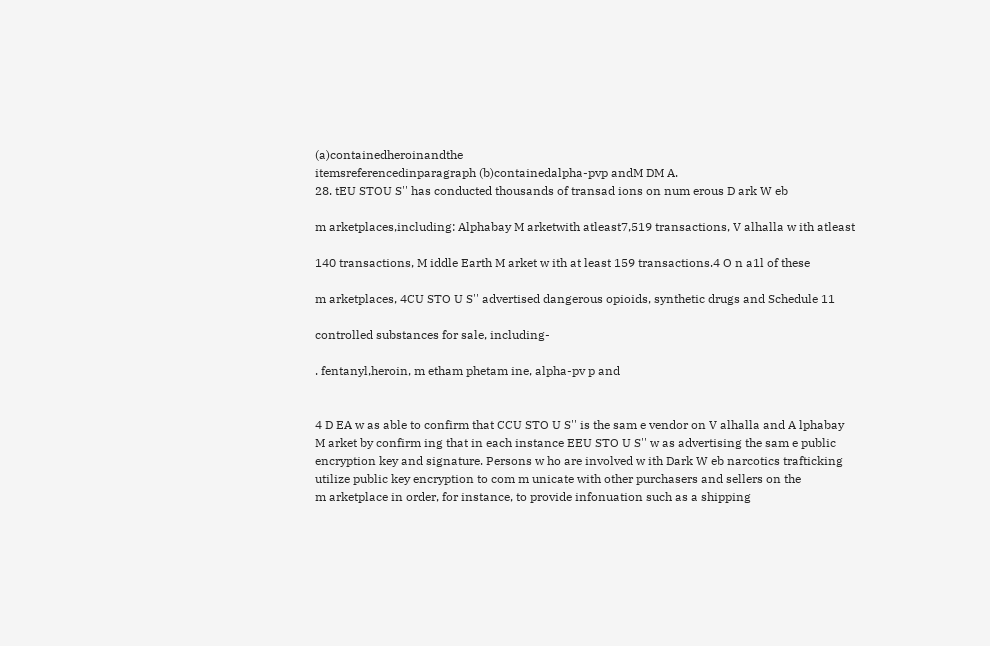(a)containedheroinandthe
itemsreferencedinparagraph (b)containedalpha-pvp andM DM A.
28. tEU STOU S'' has conducted thousands of transad ions on num erous D ark W eb

m arketplaces,including: Alphabay M arketwith atleast7,519 transactions, V alhalla w ith atleast

140 transactions, M iddle Earth M arket w ith at least 159 transactions.4 O n a1l of these

m arketplaces, 4CU STO U S'' advertised dangerous opioids, synthetic drugs and Schedule 11

controlled substances for sale, including-

. fentanyl,heroin, m etham phetam ine, alpha-pv p and


4 D EA w as able to confirm that CCU STO U S'' is the sam e vendor on V alhalla and A lphabay
M arket by confirm ing that in each instance EEU STO U S'' w as advertising the sam e public
encryption key and signature. Persons w ho are involved w ith Dark W eb narcotics trafticking
utilize public key encryption to com m unicate with other purchasers and sellers on the
m arketplace in order, for instance, to provide infonuation such as a shipping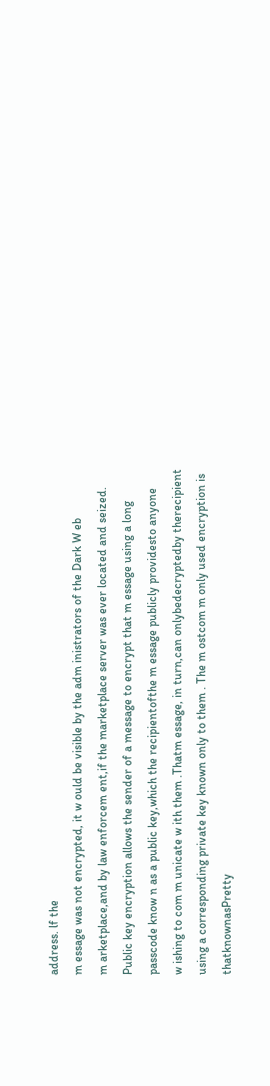address. lf the
m essage was not encrypted, it w ould be visible by the adm inistrators of the Dark W eb
m arketplace,and by law enforcem ent,if the marketplace server was ever located and seized.
Public key encryption allows the sender of a message to encrypt that m essage using a long
passcode know n as a public key,which the recipientofthe m essage publicly providesto anyone
w ishing to com m unicate w ith them .Thatm essage, in turn,can onlybedecryptedby therecipient
using a corresponding private key known only to them . The m ostcom m only used encryption is
thatknownasPretty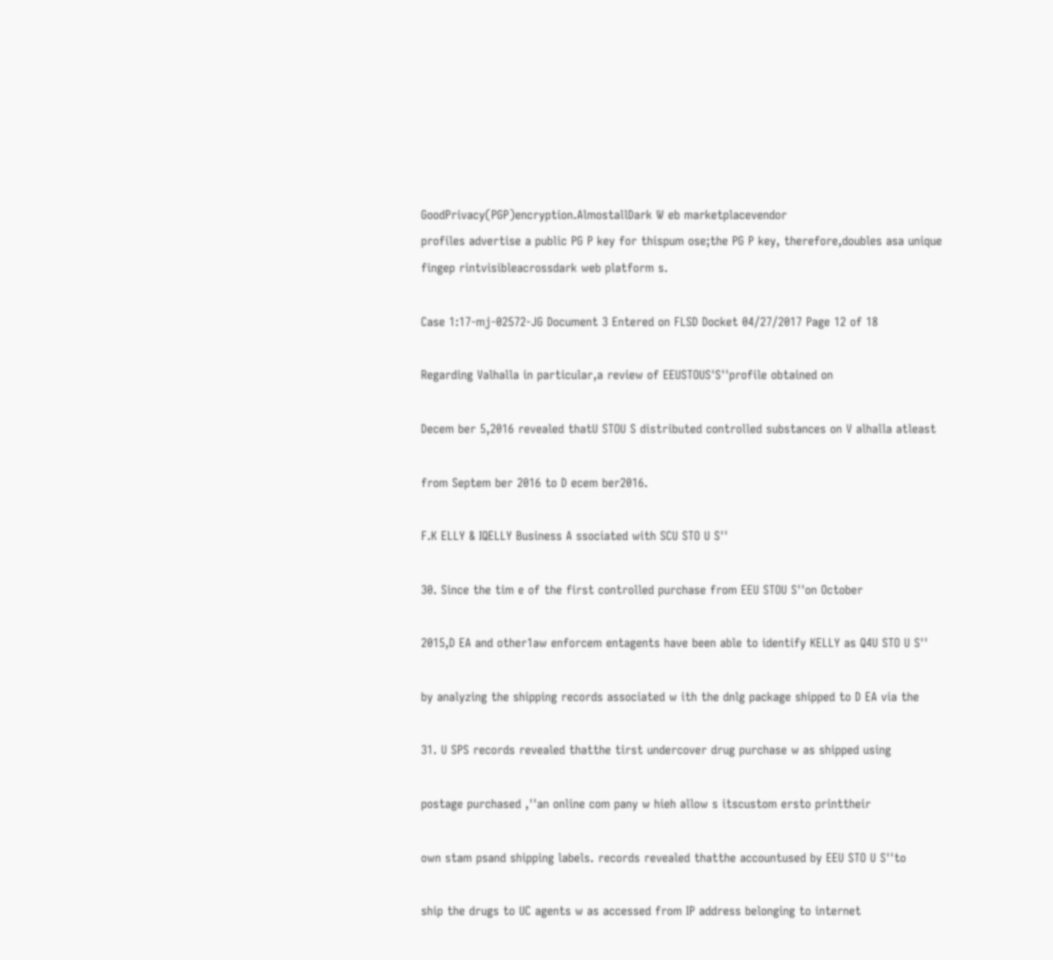GoodPrivacy(PGP)encryption.AlmostallDark W eb marketplacevendor
profiles advertise a public PG P key for thispum ose;the PG P key, therefore,doubles asa unique
fingep rintvisibleacrossdark web platform s.

Case 1:17-mj-02572-JG Document 3 Entered on FLSD Docket 04/27/2017 Page 12 of 18

Regarding Valhalla in particular,a review of EEUSTOUS'S''profile obtained on

Decem ber 5,2016 revealed thatU STOU S distributed controlled substances on V alhalla atleast

from Septem ber 2016 to D ecem ber2016.

F.K ELLY & IQELLY Business A ssociated with SCU STO U S''

30. Since the tim e of the first controlled purchase from EEU STOU S''on October

2015,D EA and other1aw enforcem entagents have been able to identify KELLY as Q4U STO U S''

by analyzing the shipping records associated w ith the dnlg package shipped to D EA via the

31. U SPS records revealed thatthe tirst undercover drug purchase w as shipped using

postage purchased ,''an online com pany w hieh allow s itscustom ersto printtheir

own stam psand shipping labels. records revealed thatthe accountused by EEU STO U S''to

ship the drugs to UC agents w as accessed from IP address belonging to internet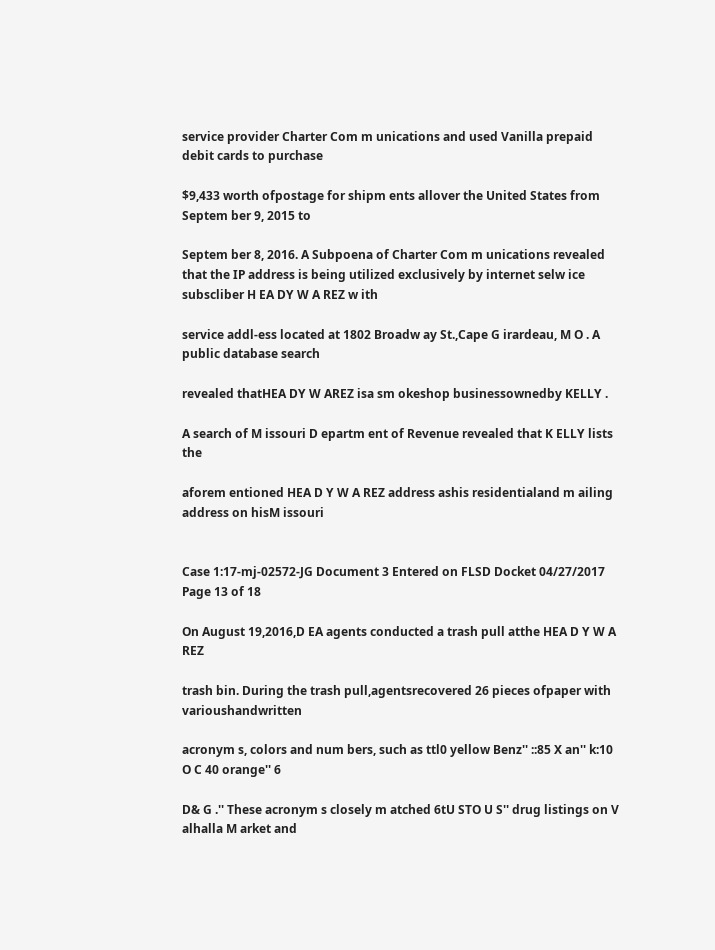service provider Charter Com m unications and used Vanilla prepaid debit cards to purchase

$9,433 worth ofpostage for shipm ents allover the United States from Septem ber 9, 2015 to

Septem ber 8, 2016. A Subpoena of Charter Com m unications revealed that the IP address is being utilized exclusively by internet selw ice subscliber H EA DY W A REZ w ith

service addl-ess located at 1802 Broadw ay St.,Cape G irardeau, M O . A public database search

revealed thatHEA DY W AREZ isa sm okeshop businessownedby KELLY .

A search of M issouri D epartm ent of Revenue revealed that K ELLY lists the

aforem entioned HEA D Y W A REZ address ashis residentialand m ailing address on hisM issouri


Case 1:17-mj-02572-JG Document 3 Entered on FLSD Docket 04/27/2017 Page 13 of 18

On August 19,2016,D EA agents conducted a trash pull atthe HEA D Y W A REZ

trash bin. During the trash pull,agentsrecovered 26 pieces ofpaper with varioushandwritten

acronym s, colors and num bers, such as ttl0 yellow Benz'' ::85 X an'' k:10 O C 40 orange'' 6

D& G .'' These acronym s closely m atched 6tU STO U S'' drug listings on V alhalla M arket and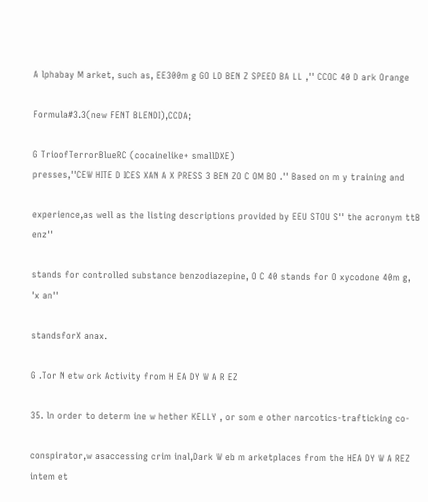A lphabay M arket, such as, EE300m g GO LD BEN Z SPEED BA LL ,'' CCOC 40 D ark Orange

Formula#3.3(new FENT BLENDI),CCDA;

G TrioofTerrorBlueRC (cocainelike+ smallDXE)
presses,''CEW HITE D ICES XAN A X PRESS 3 BEN ZO C OM BO .'' Based on m y training and

experience,as well as the listing descriptions provided by EEU STOU S'' the acronym ttB enz''

stands for controlled substance benzodiazepine, O C 40 stands for O xycodone 40m g, 'x an''

standsforX anax.

G .Tor N etw ork Activity from H EA DY W A R EZ

35. ln order to determ ine w hether KELLY , or som e other narcotics-trafticking co-

conspirator,w asaccessing crim inal,Dark W eb m arketplaces from the HEA DY W A REZ intem et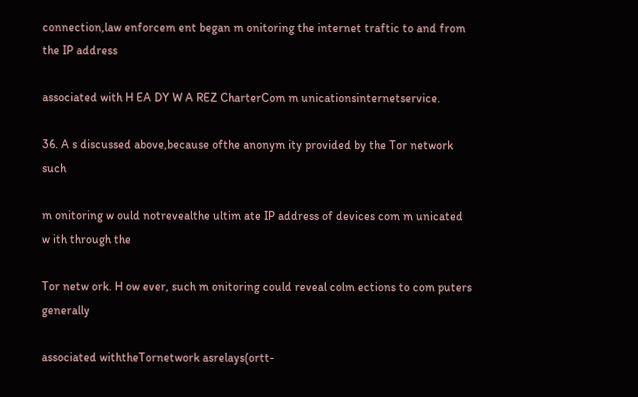connection,law enforcem ent began m onitoring the internet traftic to and from the IP address

associated with H EA DY W A REZ CharterCom m unicationsinternetservice.

36. A s discussed above,because ofthe anonym ity provided by the Tor network such

m onitoring w ould notrevealthe ultim ate IP address of devices com m unicated w ith through the

Tor netw ork. H ow ever, such m onitoring could reveal colm ections to com puters generally

associated withtheTornetwork asrelays(ortt-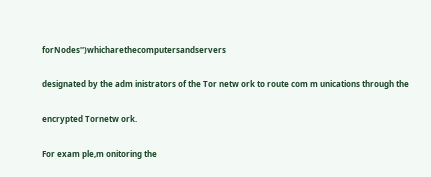forNodes'')whicharethecomputersandservers

designated by the adm inistrators of the Tor netw ork to route com m unications through the

encrypted Tornetw ork.

For exam ple,m onitoring the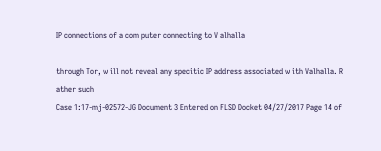IP connections of a com puter connecting to V alhalla

through Tor, w ill not reveal any specitic IP address associated w ith Valhalla. R ather such
Case 1:17-mj-02572-JG Document 3 Entered on FLSD Docket 04/27/2017 Page 14 of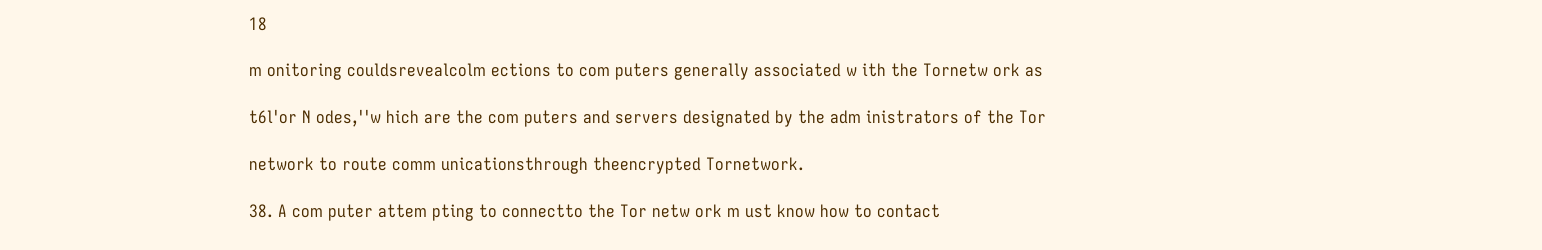18

m onitoring couldsrevealcolm ections to com puters generally associated w ith the Tornetw ork as

t6l'or N odes,''w hich are the com puters and servers designated by the adm inistrators of the Tor

network to route comm unicationsthrough theencrypted Tornetwork.

38. A com puter attem pting to connectto the Tor netw ork m ust know how to contact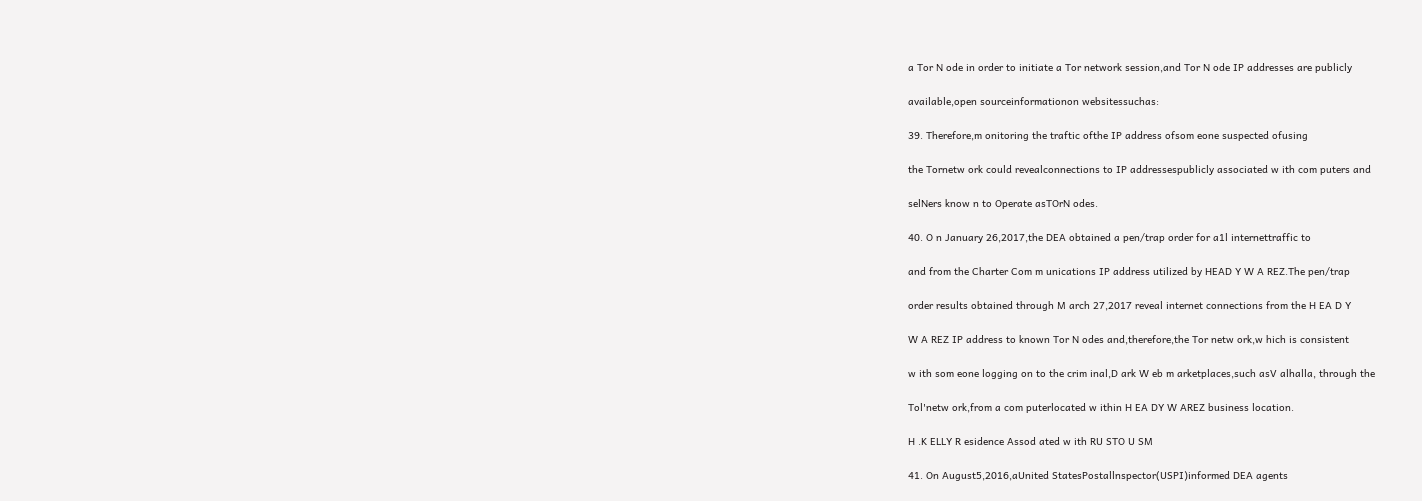a Tor N ode in order to initiate a Tor network session,and Tor N ode IP addresses are publicly

available,open sourceinformationon websitessuchas:

39. Therefore,m onitoring the traftic ofthe IP address ofsom eone suspected ofusing

the Tornetw ork could revealconnections to IP addressespublicly associated w ith com puters and

selNers know n to Operate asTOrN odes.

40. O n January 26,2017,the DEA obtained a pen/trap order for a1l internettraffic to

and from the Charter Com m unications IP address utilized by HEAD Y W A REZ.The pen/trap

order results obtained through M arch 27,2017 reveal internet connections from the H EA D Y

W A REZ IP address to known Tor N odes and,therefore,the Tor netw ork,w hich is consistent

w ith som eone logging on to the crim inal,D ark W eb m arketplaces,such asV alhalla, through the

Tol'netw ork,from a com puterlocated w ithin H EA DY W AREZ business location.

H .K ELLY R esidence Assod ated w ith RU STO U SM

41. On August5,2016,aUnited StatesPostallnspector(USPI)informed DEA agents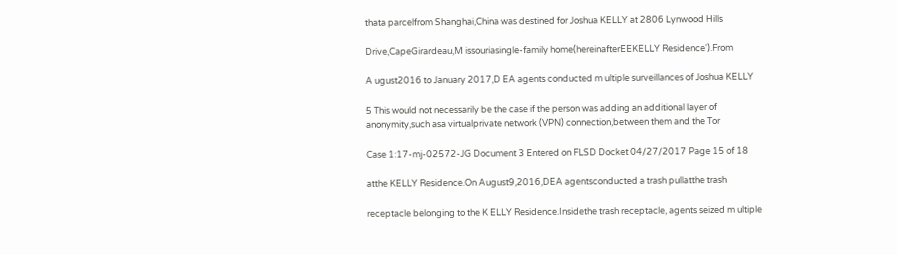thata parcelfrom Shanghai,China was destined for Joshua KELLY at 2806 Lynwood Hills

Drive,CapeGirardeau,M issouriasingle-family home(hereinafterEEKELLY Residence').From

A ugust2016 to January 2017,D EA agents conducted m ultiple surveillances of Joshua KELLY

5 This would not necessarily be the case if the person was adding an additional layer of
anonymity,such asa virtualprivate network (VPN) connection,between them and the Tor

Case 1:17-mj-02572-JG Document 3 Entered on FLSD Docket 04/27/2017 Page 15 of 18

atthe KELLY Residence.On August9,2016,DEA agentsconducted a trash pullatthe trash

receptacle belonging to the K ELLY Residence.Insidethe trash receptacle, agents seized m ultiple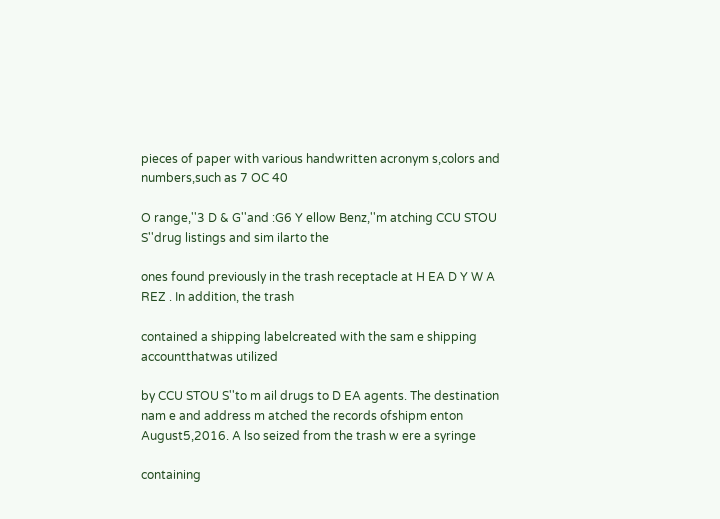pieces of paper with various handwritten acronym s,colors and numbers,such as 7 OC 40

O range,''3 D & G''and :G6 Y ellow Benz,''m atching CCU STOU S''drug listings and sim ilarto the

ones found previously in the trash receptacle at H EA D Y W A REZ . In addition, the trash

contained a shipping labelcreated with the sam e shipping accountthatwas utilized

by CCU STOU S''to m ail drugs to D EA agents. The destination nam e and address m atched the records ofshipm enton August5,2016. A lso seized from the trash w ere a syringe

containing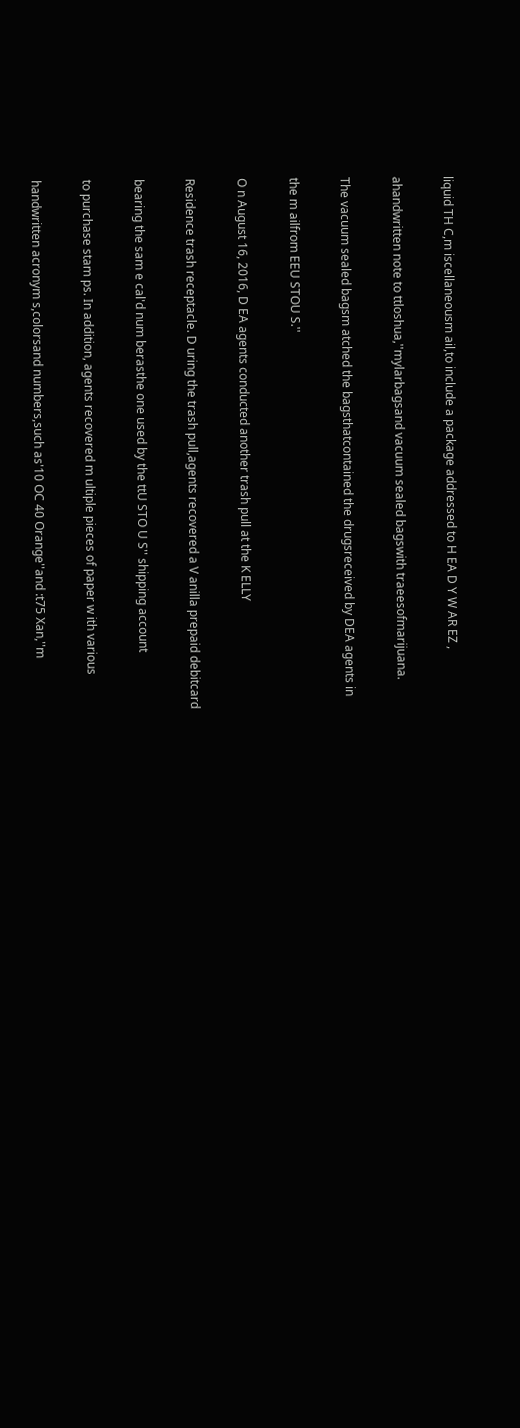liquid TH C,m iscellaneousm ail,to include a package addressed to H EA D Y W AR EZ ,

ahandwritten note to ttloshua,''mylarbagsand vacuum sealed bagswith traeesofmarijuana.

The vacuum sealed bagsm atched the bagsthatcontained the drugsreceived by DEA agents in

the m ailfrom EEU STOU S.''

O n August 16, 2016, D EA agents conducted another trash pull at the K ELLY

Residence trash receptacle. D uring the trash pull,agents recovered a V anilla prepaid debitcard

bearing the sam e cal'd num berasthe one used by the ttU STO U S'' shipping account

to purchase stam ps. In addition, agents recovered m ultiple pieces of paper w ith various

handwritten acronym s,colorsand numbers,such as'10 OC 40 Orange''and :t75 Xan,''m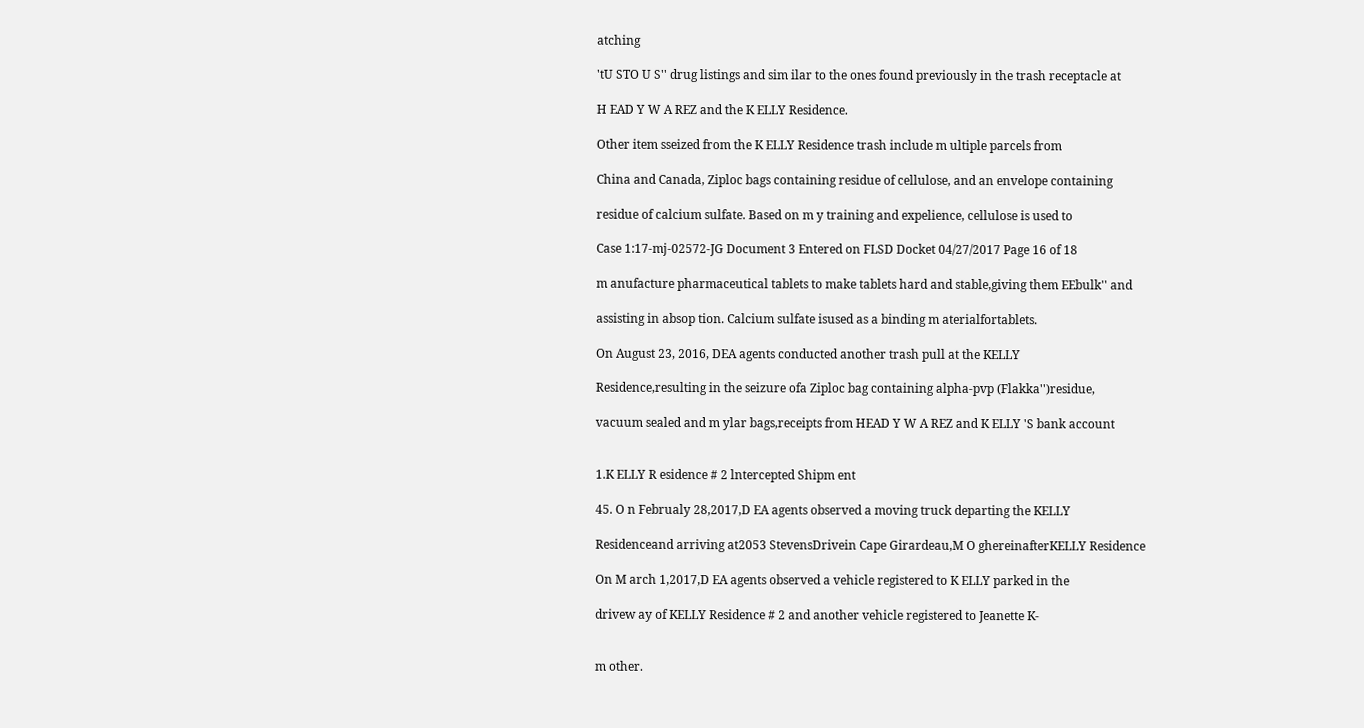atching

'tU STO U S'' drug listings and sim ilar to the ones found previously in the trash receptacle at

H EAD Y W A REZ and the K ELLY Residence.

Other item sseized from the K ELLY Residence trash include m ultiple parcels from

China and Canada, Ziploc bags containing residue of cellulose, and an envelope containing

residue of calcium sulfate. Based on m y training and expelience, cellulose is used to

Case 1:17-mj-02572-JG Document 3 Entered on FLSD Docket 04/27/2017 Page 16 of 18

m anufacture pharmaceutical tablets to make tablets hard and stable,giving them EEbulk'' and

assisting in absop tion. Calcium sulfate isused as a binding m aterialfortablets.

On August 23, 2016, DEA agents conducted another trash pull at the KELLY

Residence,resulting in the seizure ofa Ziploc bag containing alpha-pvp (Flakka'')residue,

vacuum sealed and m ylar bags,receipts from HEAD Y W A REZ and K ELLY 'S bank account


1.K ELLY R esidence # 2 lntercepted Shipm ent

45. O n Februaly 28,2017,D EA agents observed a moving truck departing the KELLY

Residenceand arriving at2053 StevensDrivein Cape Girardeau,M O ghereinafterKELLY Residence

On M arch 1,2017,D EA agents observed a vehicle registered to K ELLY parked in the

drivew ay of KELLY Residence # 2 and another vehicle registered to Jeanette K-


m other.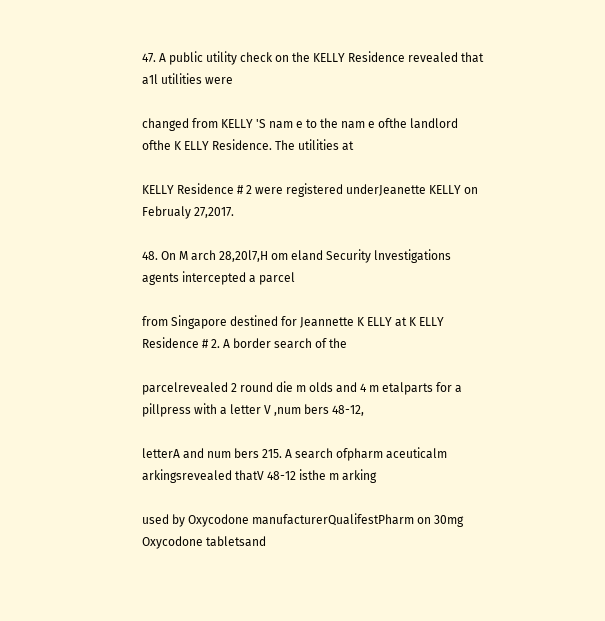47. A public utility check on the KELLY Residence revealed that a1l utilities were

changed from KELLY 'S nam e to the nam e ofthe landlord ofthe K ELLY Residence. The utilities at

KELLY Residence # 2 were registered underJeanette KELLY on Februaly 27,2017.

48. On M arch 28,20l7,H om eland Security lnvestigations agents intercepted a parcel

from Singapore destined for Jeannette K ELLY at K ELLY Residence # 2. A border search of the

parcelrevealed 2 round die m olds and 4 m etalparts for a pillpress with a letter V ,num bers 48-12,

letterA and num bers 215. A search ofpharm aceuticalm arkingsrevealed thatV 48-12 isthe m arking

used by Oxycodone manufacturerQualifestPharm on 30mg Oxycodone tabletsand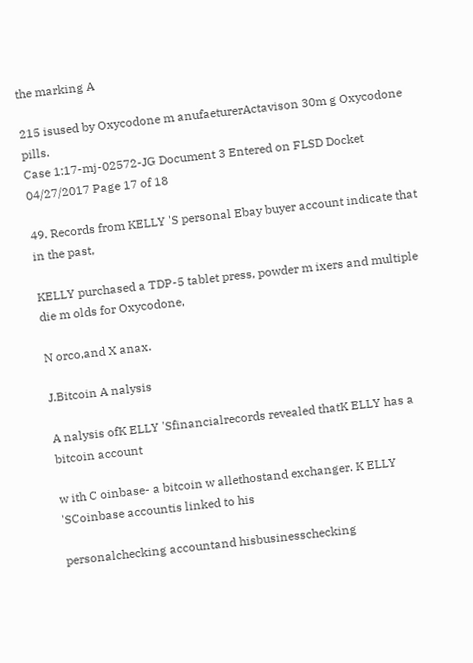the marking A

215 isused by Oxycodone m anufaeturerActavison 30m g Oxycodone pills.
Case 1:17-mj-02572-JG Document 3 Entered on FLSD Docket 04/27/2017 Page 17 of 18

49. Records from KELLY 'S personal Ebay buyer account indicate that in the past,

KELLY purchased a TDP-5 tablet press, powder m ixers and multiple die m olds for Oxycodone,

N orco,and X anax.

J.Bitcoin A nalysis

A nalysis ofK ELLY 'Sfinancialrecords revealed thatK ELLY has a bitcoin account

w ith C oinbase- a bitcoin w allethostand exchanger. K ELLY 'SCoinbase accountis linked to his

personalchecking accountand hisbusinesschecking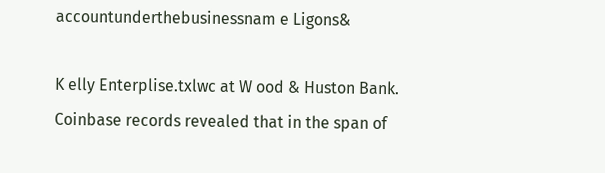accountunderthebusinessnam e Ligons&

K elly Enterplise.txlwc at W ood & Huston Bank. Coinbase records revealed that in the span of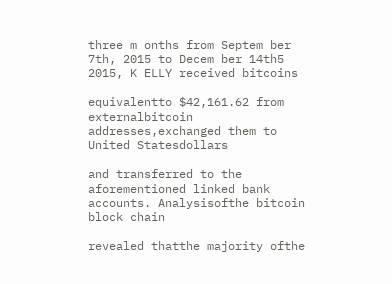three m onths from Septem ber 7th, 2015 to Decem ber 14th5 2015, K ELLY received bitcoins

equivalentto $42,161.62 from externalbitcoin addresses,exchanged them to United Statesdollars

and transferred to the aforementioned linked bank accounts. Analysisofthe bitcoin block chain

revealed thatthe majority ofthe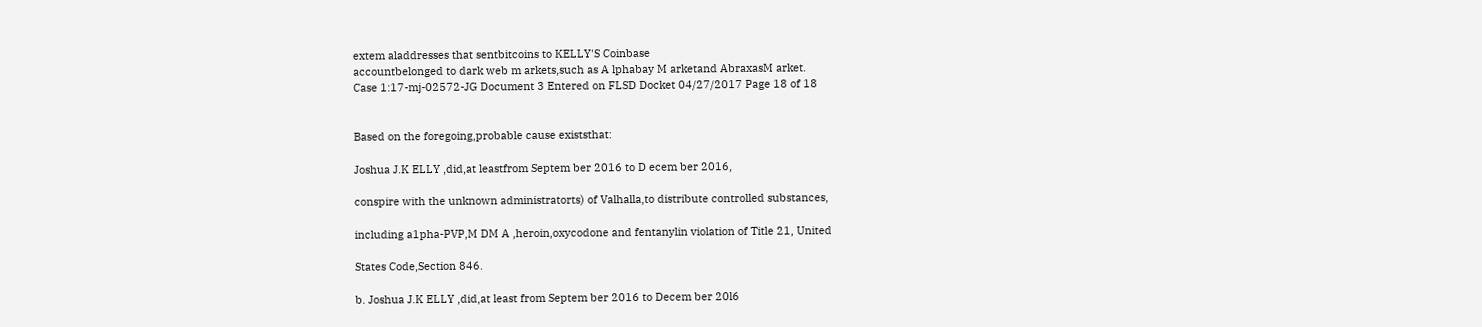extem aladdresses that sentbitcoins to KELLY'S Coinbase
accountbelonged to dark web m arkets,such as A lphabay M arketand AbraxasM arket.
Case 1:17-mj-02572-JG Document 3 Entered on FLSD Docket 04/27/2017 Page 18 of 18


Based on the foregoing,probable cause existsthat:

Joshua J.K ELLY ,did,at leastfrom Septem ber 2016 to D ecem ber 2016,

conspire with the unknown administratorts) of Valhalla,to distribute controlled substances,

including a1pha-PVP,M DM A ,heroin,oxycodone and fentanylin violation of Title 21, United

States Code,Section 846.

b. Joshua J.K ELLY ,did,at least from Septem ber 2016 to Decem ber 20l6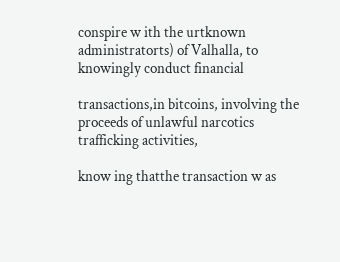conspire w ith the urtknown administratorts) of Valhalla, to knowingly conduct financial

transactions,in bitcoins, involving the proceeds of unlawful narcotics trafficking activities,

know ing thatthe transaction w as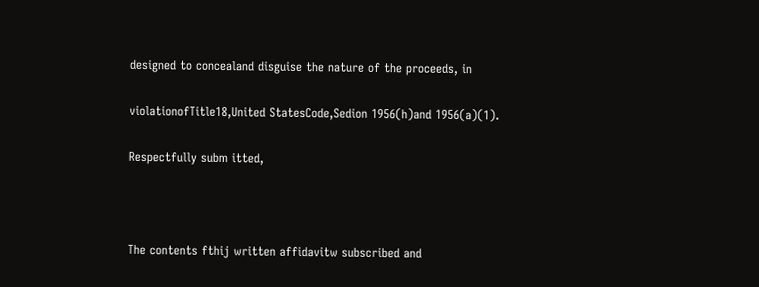designed to concealand disguise the nature of the proceeds, in

violationofTitle18,United StatesCode,Sedion 1956(h)and 1956(a)(1).

Respectfully subm itted,



The contents fthij written affidavitw subscribed and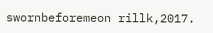swornbeforemeon rillk,2017.